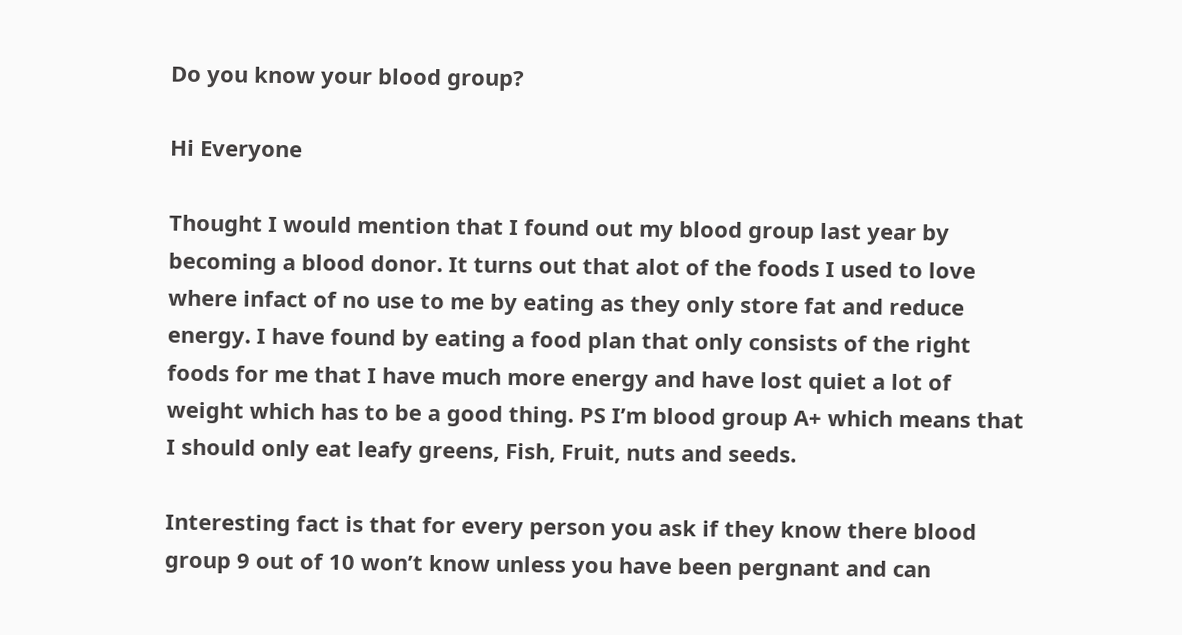Do you know your blood group?

Hi Everyone

Thought I would mention that I found out my blood group last year by becoming a blood donor. It turns out that alot of the foods I used to love where infact of no use to me by eating as they only store fat and reduce energy. I have found by eating a food plan that only consists of the right foods for me that I have much more energy and have lost quiet a lot of weight which has to be a good thing. PS I’m blood group A+ which means that I should only eat leafy greens, Fish, Fruit, nuts and seeds.

Interesting fact is that for every person you ask if they know there blood group 9 out of 10 won’t know unless you have been pergnant and can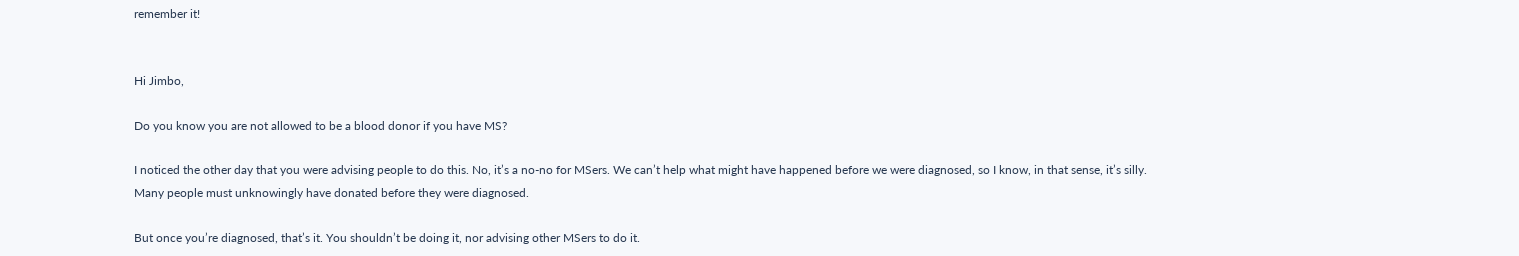remember it!


Hi Jimbo,

Do you know you are not allowed to be a blood donor if you have MS?

I noticed the other day that you were advising people to do this. No, it’s a no-no for MSers. We can’t help what might have happened before we were diagnosed, so I know, in that sense, it’s silly. Many people must unknowingly have donated before they were diagnosed.

But once you’re diagnosed, that’s it. You shouldn’t be doing it, nor advising other MSers to do it.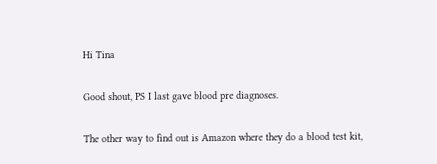Hi Tina

Good shout, PS I last gave blood pre diagnoses.

The other way to find out is Amazon where they do a blood test kit,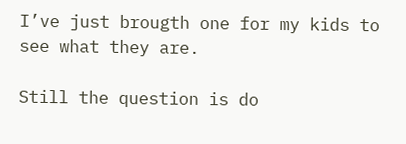I’ve just brougth one for my kids to see what they are.

Still the question is do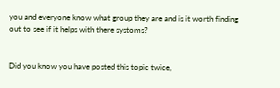you and everyone know what group they are and is it worth finding out to see if it helps with there systoms?


Did you know you have posted this topic twice,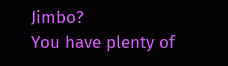Jimbo?
You have plenty of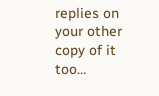replies on your other copy of it too…